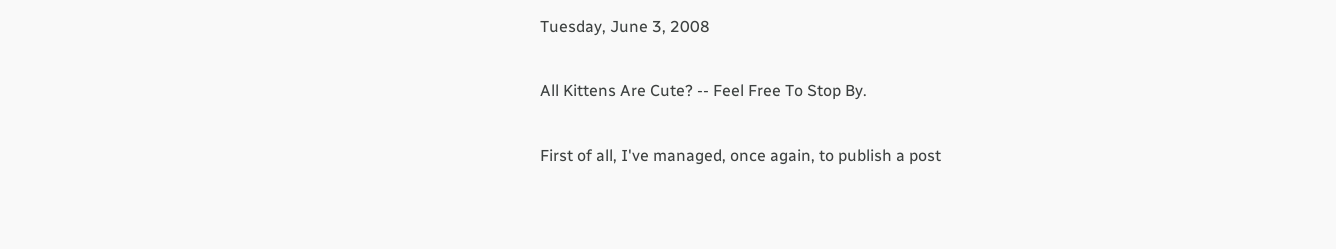Tuesday, June 3, 2008

All Kittens Are Cute? -- Feel Free To Stop By.

First of all, I've managed, once again, to publish a post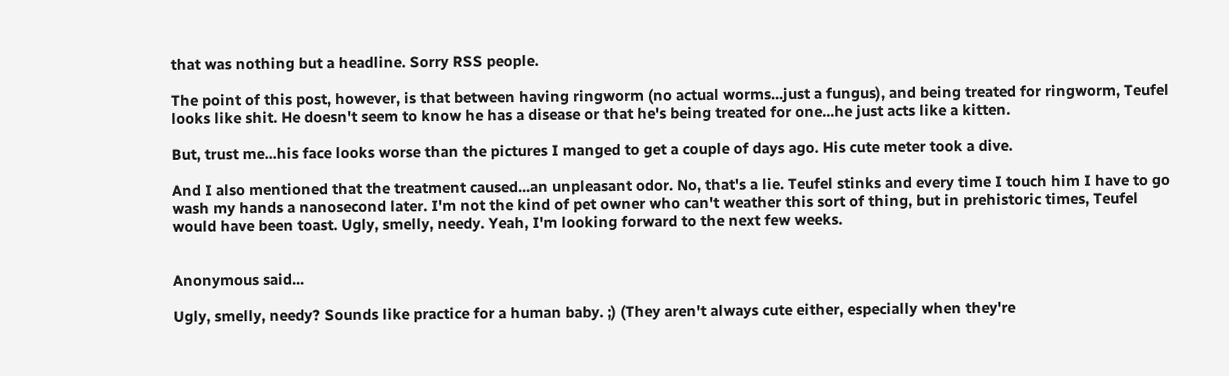that was nothing but a headline. Sorry RSS people.

The point of this post, however, is that between having ringworm (no actual worms...just a fungus), and being treated for ringworm, Teufel looks like shit. He doesn't seem to know he has a disease or that he's being treated for one...he just acts like a kitten.

But, trust me...his face looks worse than the pictures I manged to get a couple of days ago. His cute meter took a dive.

And I also mentioned that the treatment caused...an unpleasant odor. No, that's a lie. Teufel stinks and every time I touch him I have to go wash my hands a nanosecond later. I'm not the kind of pet owner who can't weather this sort of thing, but in prehistoric times, Teufel would have been toast. Ugly, smelly, needy. Yeah, I'm looking forward to the next few weeks.


Anonymous said...

Ugly, smelly, needy? Sounds like practice for a human baby. ;) (They aren't always cute either, especially when they're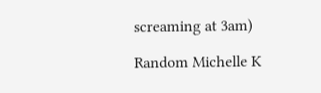screaming at 3am)

Random Michelle K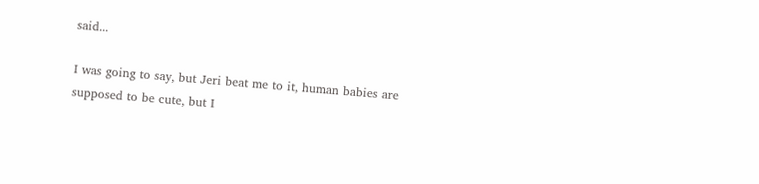said...

I was going to say, but Jeri beat me to it, human babies are supposed to be cute, but I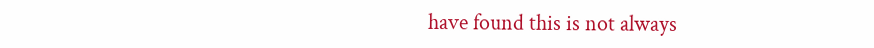have found this is not always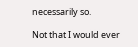necessarily so.

Not that I would ever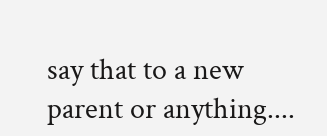say that to a new parent or anything....